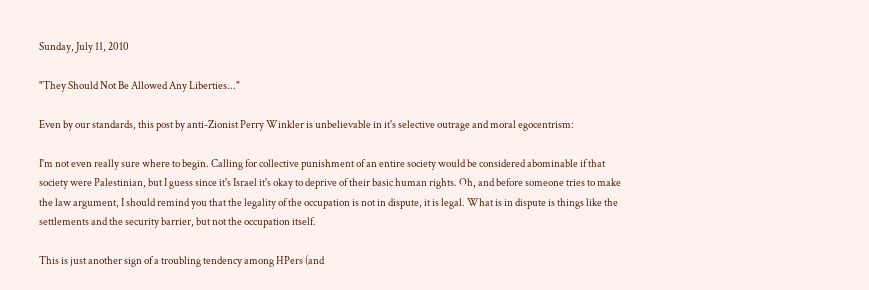Sunday, July 11, 2010

"They Should Not Be Allowed Any Liberties..."

Even by our standards, this post by anti-Zionist Perry Winkler is unbelievable in it's selective outrage and moral egocentrism:

I'm not even really sure where to begin. Calling for collective punishment of an entire society would be considered abominable if that society were Palestinian, but I guess since it's Israel it's okay to deprive of their basic human rights. Oh, and before someone tries to make the law argument, I should remind you that the legality of the occupation is not in dispute, it is legal. What is in dispute is things like the settlements and the security barrier, but not the occupation itself.

This is just another sign of a troubling tendency among HPers (and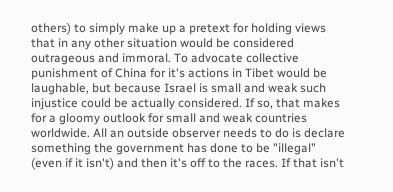others) to simply make up a pretext for holding views that in any other situation would be considered outrageous and immoral. To advocate collective punishment of China for it's actions in Tibet would be laughable, but because Israel is small and weak such injustice could be actually considered. If so, that makes for a gloomy outlook for small and weak countries worldwide. All an outside observer needs to do is declare something the government has done to be "illegal" (even if it isn't) and then it's off to the races. If that isn't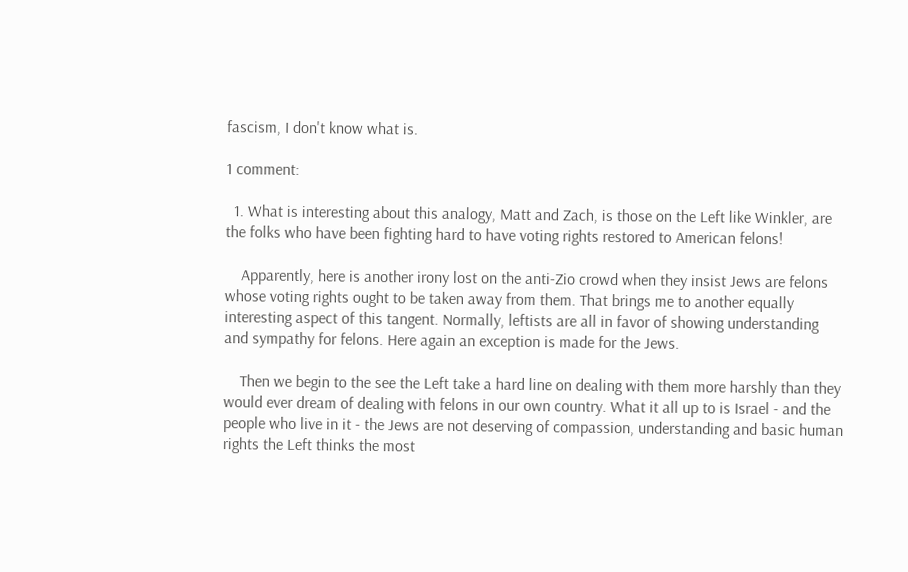fascism, I don't know what is.

1 comment:

  1. What is interesting about this analogy, Matt and Zach, is those on the Left like Winkler, are the folks who have been fighting hard to have voting rights restored to American felons!

    Apparently, here is another irony lost on the anti-Zio crowd when they insist Jews are felons whose voting rights ought to be taken away from them. That brings me to another equally interesting aspect of this tangent. Normally, leftists are all in favor of showing understanding and sympathy for felons. Here again an exception is made for the Jews.

    Then we begin to the see the Left take a hard line on dealing with them more harshly than they would ever dream of dealing with felons in our own country. What it all up to is Israel - and the people who live in it - the Jews are not deserving of compassion, understanding and basic human rights the Left thinks the most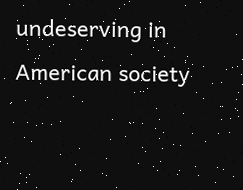undeserving in American society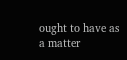ought to have as a matter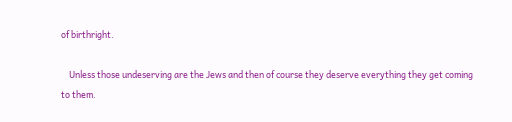of birthright.

    Unless those undeserving are the Jews and then of course they deserve everything they get coming to them.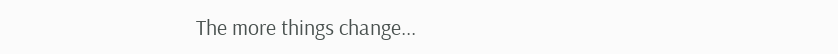The more things change...